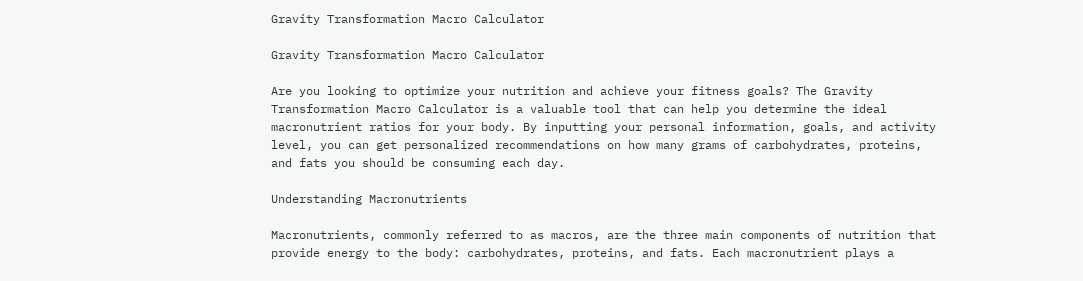Gravity Transformation Macro Calculator

Gravity Transformation Macro Calculator

Are you looking to optimize your nutrition and achieve your fitness goals? The Gravity Transformation Macro Calculator is a valuable tool that can help you determine the ideal macronutrient ratios for your body. By inputting your personal information, goals, and activity level, you can get personalized recommendations on how many grams of carbohydrates, proteins, and fats you should be consuming each day.

Understanding Macronutrients

Macronutrients, commonly referred to as macros, are the three main components of nutrition that provide energy to the body: carbohydrates, proteins, and fats. Each macronutrient plays a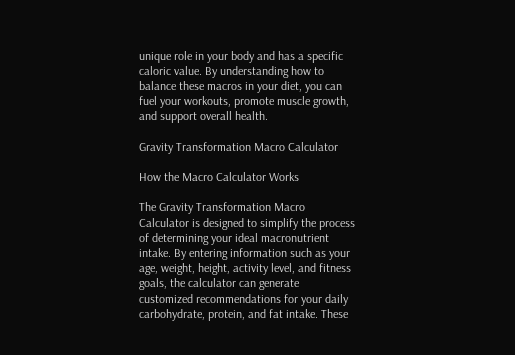unique role in your body and has a specific caloric value. By understanding how to balance these macros in your diet, you can fuel your workouts, promote muscle growth, and support overall health.

Gravity Transformation Macro Calculator

How the Macro Calculator Works

The Gravity Transformation Macro Calculator is designed to simplify the process of determining your ideal macronutrient intake. By entering information such as your age, weight, height, activity level, and fitness goals, the calculator can generate customized recommendations for your daily carbohydrate, protein, and fat intake. These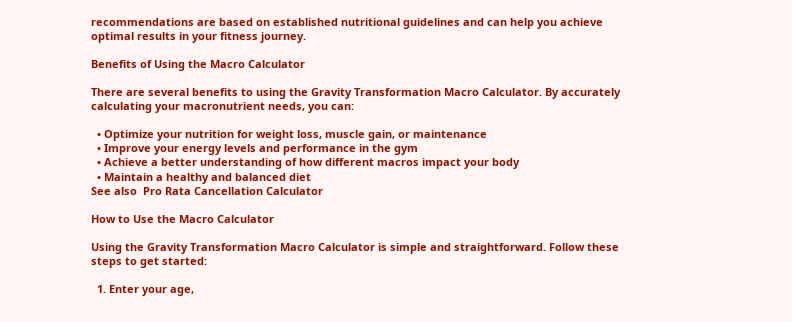recommendations are based on established nutritional guidelines and can help you achieve optimal results in your fitness journey.

Benefits of Using the Macro Calculator

There are several benefits to using the Gravity Transformation Macro Calculator. By accurately calculating your macronutrient needs, you can:

  • Optimize your nutrition for weight loss, muscle gain, or maintenance
  • Improve your energy levels and performance in the gym
  • Achieve a better understanding of how different macros impact your body
  • Maintain a healthy and balanced diet
See also  Pro Rata Cancellation Calculator

How to Use the Macro Calculator

Using the Gravity Transformation Macro Calculator is simple and straightforward. Follow these steps to get started:

  1. Enter your age,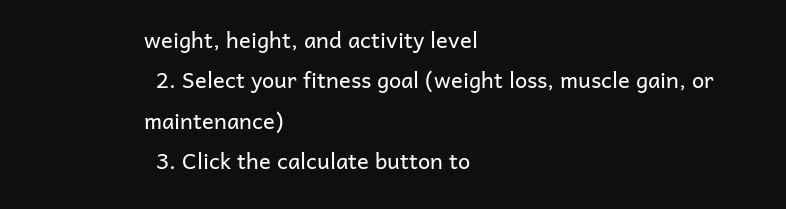weight, height, and activity level
  2. Select your fitness goal (weight loss, muscle gain, or maintenance)
  3. Click the calculate button to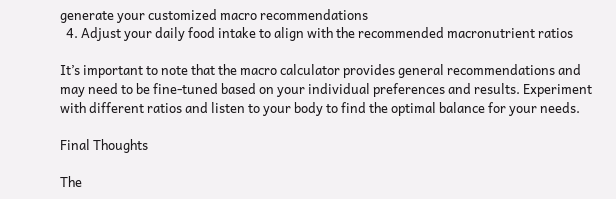generate your customized macro recommendations
  4. Adjust your daily food intake to align with the recommended macronutrient ratios

It’s important to note that the macro calculator provides general recommendations and may need to be fine-tuned based on your individual preferences and results. Experiment with different ratios and listen to your body to find the optimal balance for your needs.

Final Thoughts

The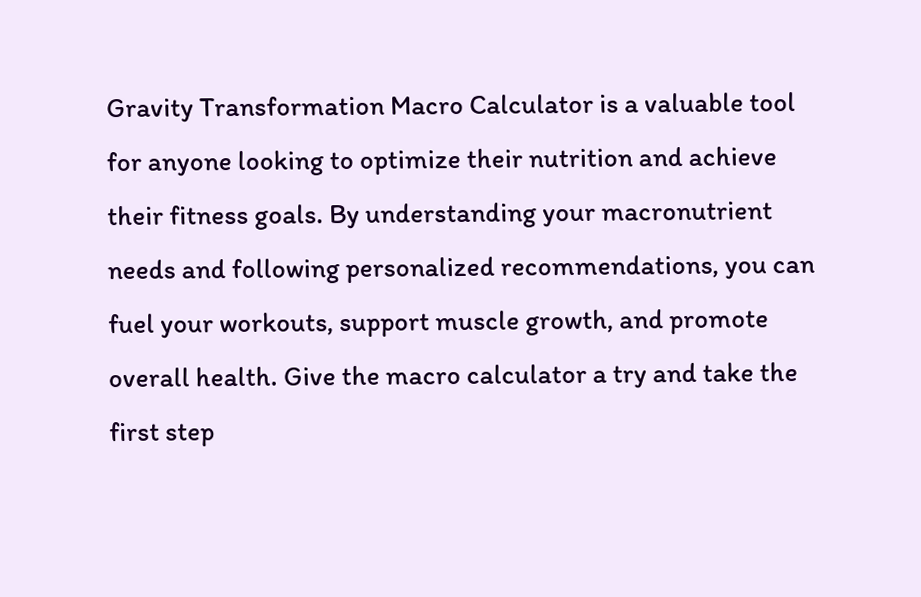Gravity Transformation Macro Calculator is a valuable tool for anyone looking to optimize their nutrition and achieve their fitness goals. By understanding your macronutrient needs and following personalized recommendations, you can fuel your workouts, support muscle growth, and promote overall health. Give the macro calculator a try and take the first step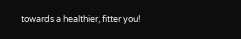towards a healthier, fitter you!